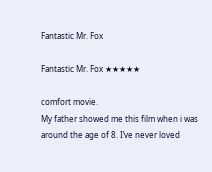Fantastic Mr. Fox

Fantastic Mr. Fox ★★★★★

comfort movie.
My father showed me this film when i was around the age of 8. I’ve never loved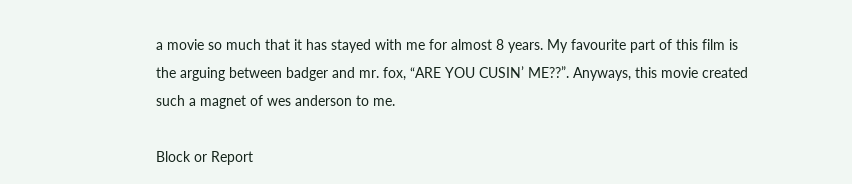a movie so much that it has stayed with me for almost 8 years. My favourite part of this film is the arguing between badger and mr. fox, “ARE YOU CUSIN’ ME??”. Anyways, this movie created such a magnet of wes anderson to me.

Block or Report